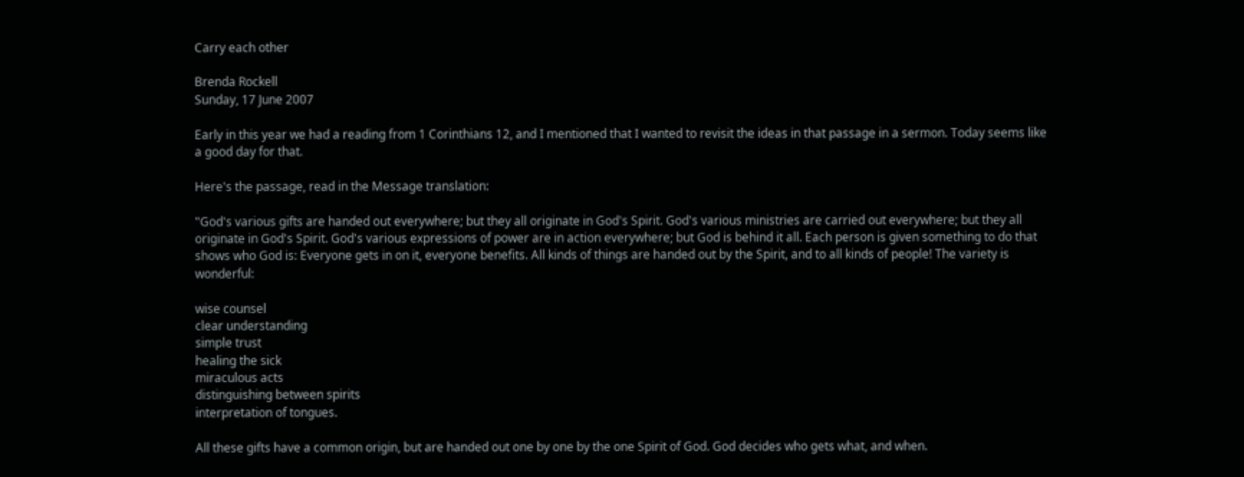Carry each other

Brenda Rockell
Sunday, 17 June 2007

Early in this year we had a reading from 1 Corinthians 12, and I mentioned that I wanted to revisit the ideas in that passage in a sermon. Today seems like a good day for that.

Here's the passage, read in the Message translation:

"God's various gifts are handed out everywhere; but they all originate in God's Spirit. God's various ministries are carried out everywhere; but they all originate in God's Spirit. God's various expressions of power are in action everywhere; but God is behind it all. Each person is given something to do that shows who God is: Everyone gets in on it, everyone benefits. All kinds of things are handed out by the Spirit, and to all kinds of people! The variety is wonderful:

wise counsel
clear understanding
simple trust
healing the sick
miraculous acts
distinguishing between spirits
interpretation of tongues.

All these gifts have a common origin, but are handed out one by one by the one Spirit of God. God decides who gets what, and when.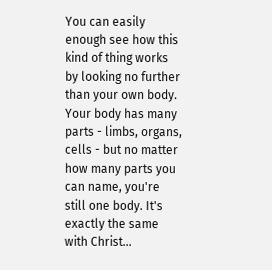You can easily enough see how this kind of thing works by looking no further than your own body. Your body has many parts - limbs, organs, cells - but no matter how many parts you can name, you're still one body. It's exactly the same with Christ...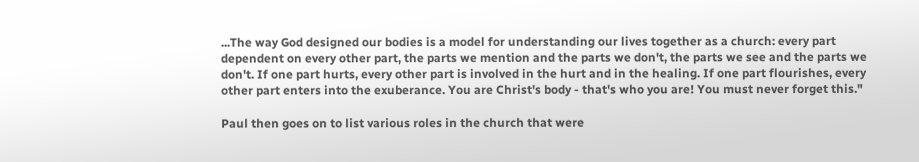...The way God designed our bodies is a model for understanding our lives together as a church: every part dependent on every other part, the parts we mention and the parts we don't, the parts we see and the parts we don't. If one part hurts, every other part is involved in the hurt and in the healing. If one part flourishes, every other part enters into the exuberance. You are Christ's body - that's who you are! You must never forget this."

Paul then goes on to list various roles in the church that were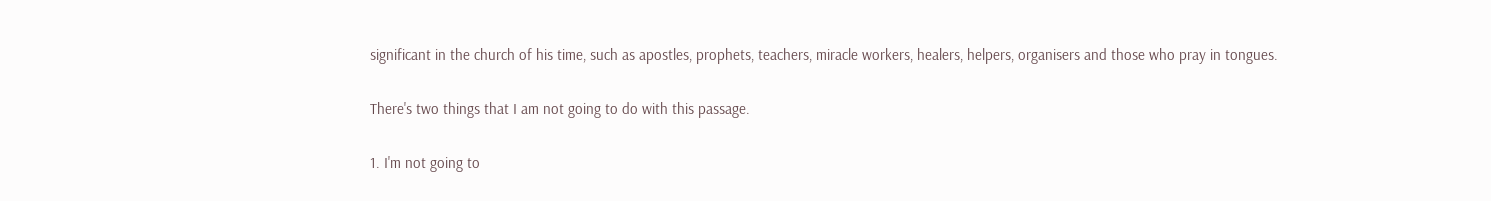significant in the church of his time, such as apostles, prophets, teachers, miracle workers, healers, helpers, organisers and those who pray in tongues.

There's two things that I am not going to do with this passage.

1. I'm not going to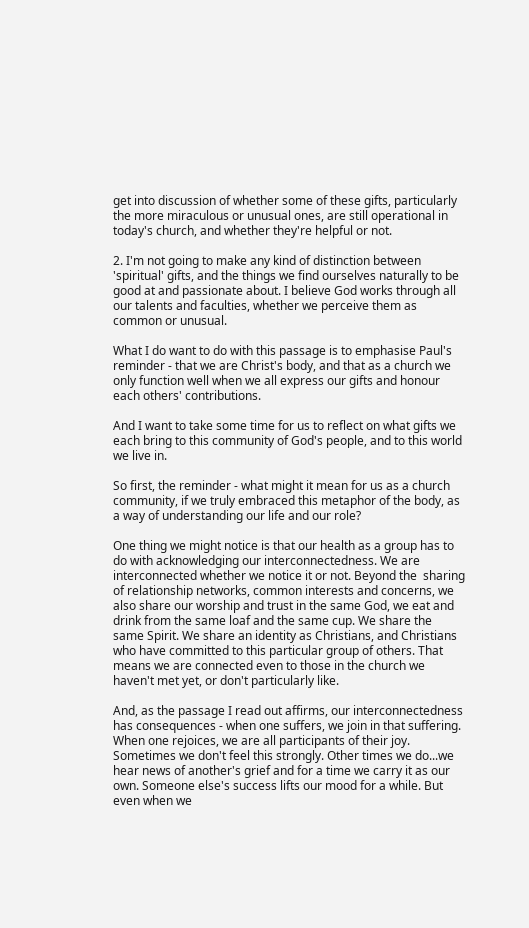get into discussion of whether some of these gifts, particularly the more miraculous or unusual ones, are still operational in today's church, and whether they're helpful or not.

2. I'm not going to make any kind of distinction between 'spiritual' gifts, and the things we find ourselves naturally to be good at and passionate about. I believe God works through all our talents and faculties, whether we perceive them as common or unusual.

What I do want to do with this passage is to emphasise Paul's reminder - that we are Christ's body, and that as a church we only function well when we all express our gifts and honour each others' contributions.

And I want to take some time for us to reflect on what gifts we each bring to this community of God's people, and to this world we live in.

So first, the reminder - what might it mean for us as a church community, if we truly embraced this metaphor of the body, as a way of understanding our life and our role?

One thing we might notice is that our health as a group has to do with acknowledging our interconnectedness. We are interconnected whether we notice it or not. Beyond the  sharing of relationship networks, common interests and concerns, we also share our worship and trust in the same God, we eat and drink from the same loaf and the same cup. We share the same Spirit. We share an identity as Christians, and Christians who have committed to this particular group of others. That means we are connected even to those in the church we haven't met yet, or don't particularly like.

And, as the passage I read out affirms, our interconnectedness has consequences - when one suffers, we join in that suffering. When one rejoices, we are all participants of their joy. Sometimes we don't feel this strongly. Other times we do...we hear news of another's grief and for a time we carry it as our own. Someone else's success lifts our mood for a while. But even when we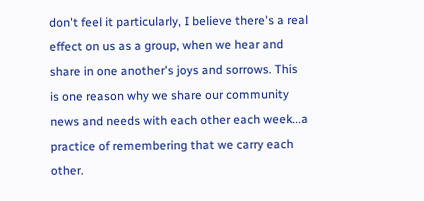don't feel it particularly, I believe there's a real effect on us as a group, when we hear and share in one another's joys and sorrows. This is one reason why we share our community news and needs with each other each week...a practice of remembering that we carry each other.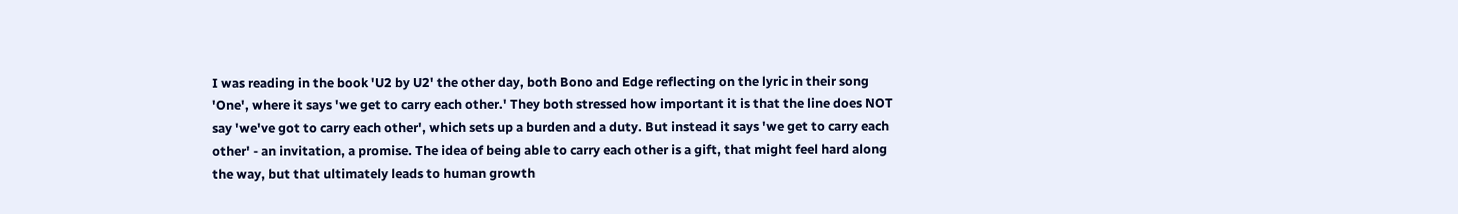I was reading in the book 'U2 by U2' the other day, both Bono and Edge reflecting on the lyric in their song 'One', where it says 'we get to carry each other.' They both stressed how important it is that the line does NOT say 'we've got to carry each other', which sets up a burden and a duty. But instead it says 'we get to carry each other' - an invitation, a promise. The idea of being able to carry each other is a gift, that might feel hard along the way, but that ultimately leads to human growth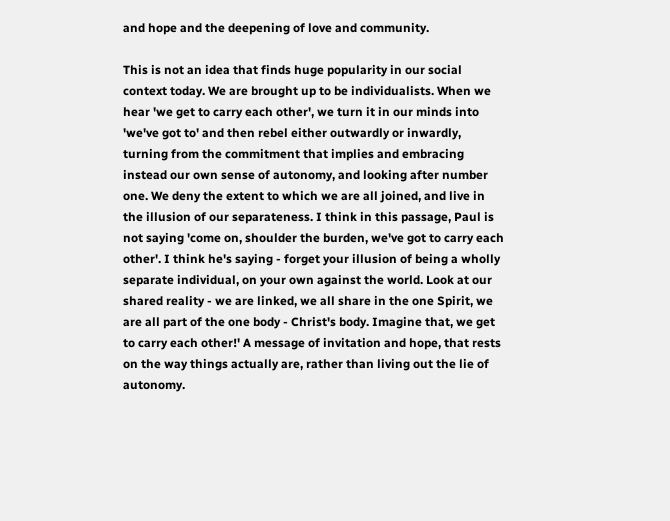and hope and the deepening of love and community.

This is not an idea that finds huge popularity in our social context today. We are brought up to be individualists. When we hear 'we get to carry each other', we turn it in our minds into 'we've got to' and then rebel either outwardly or inwardly, turning from the commitment that implies and embracing instead our own sense of autonomy, and looking after number one. We deny the extent to which we are all joined, and live in the illusion of our separateness. I think in this passage, Paul is not saying 'come on, shoulder the burden, we've got to carry each other'. I think he's saying - forget your illusion of being a wholly separate individual, on your own against the world. Look at our shared reality - we are linked, we all share in the one Spirit, we are all part of the one body - Christ's body. Imagine that, we get to carry each other!' A message of invitation and hope, that rests on the way things actually are, rather than living out the lie of autonomy.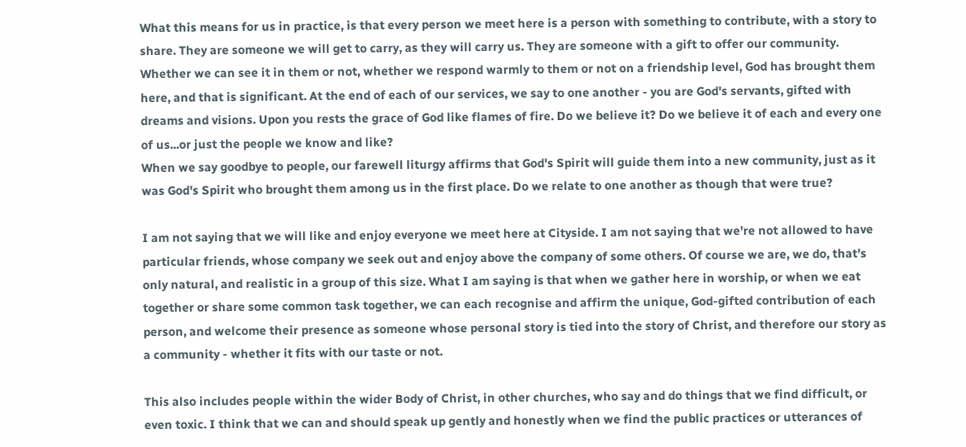What this means for us in practice, is that every person we meet here is a person with something to contribute, with a story to share. They are someone we will get to carry, as they will carry us. They are someone with a gift to offer our community. Whether we can see it in them or not, whether we respond warmly to them or not on a friendship level, God has brought them here, and that is significant. At the end of each of our services, we say to one another - you are God's servants, gifted with dreams and visions. Upon you rests the grace of God like flames of fire. Do we believe it? Do we believe it of each and every one of us...or just the people we know and like?
When we say goodbye to people, our farewell liturgy affirms that God's Spirit will guide them into a new community, just as it was God's Spirit who brought them among us in the first place. Do we relate to one another as though that were true?

I am not saying that we will like and enjoy everyone we meet here at Cityside. I am not saying that we're not allowed to have particular friends, whose company we seek out and enjoy above the company of some others. Of course we are, we do, that's only natural, and realistic in a group of this size. What I am saying is that when we gather here in worship, or when we eat together or share some common task together, we can each recognise and affirm the unique, God-gifted contribution of each person, and welcome their presence as someone whose personal story is tied into the story of Christ, and therefore our story as a community - whether it fits with our taste or not.

This also includes people within the wider Body of Christ, in other churches, who say and do things that we find difficult, or even toxic. I think that we can and should speak up gently and honestly when we find the public practices or utterances of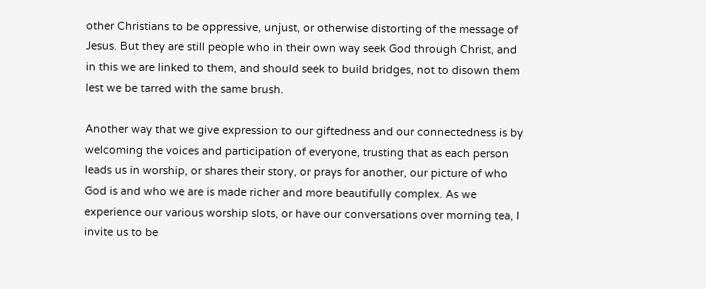other Christians to be oppressive, unjust, or otherwise distorting of the message of Jesus. But they are still people who in their own way seek God through Christ, and in this we are linked to them, and should seek to build bridges, not to disown them lest we be tarred with the same brush.

Another way that we give expression to our giftedness and our connectedness is by welcoming the voices and participation of everyone, trusting that as each person leads us in worship, or shares their story, or prays for another, our picture of who God is and who we are is made richer and more beautifully complex. As we experience our various worship slots, or have our conversations over morning tea, I invite us to be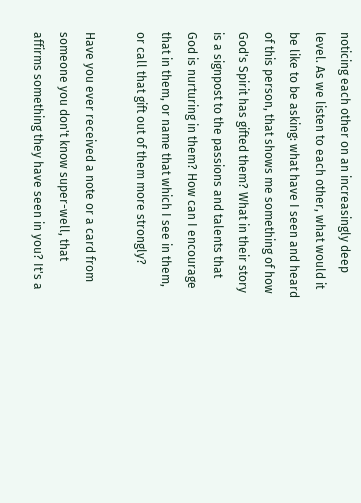noticing each other on an increasingly deep level. As we listen to each other, what would it be like to be asking: what have I seen and heard of this person, that shows me something of how God's Spirit has gifted them? What in their story is a signpost to the passions and talents that God is nurturing in them? How can I encourage that in them, or name that which I see in them, or call that gift out of them more strongly?

Have you ever received a note or a card from someone you don't know super-well, that affirms something they have seen in you? It's a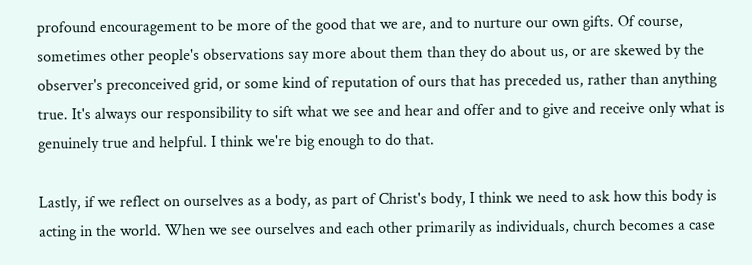profound encouragement to be more of the good that we are, and to nurture our own gifts. Of course, sometimes other people's observations say more about them than they do about us, or are skewed by the observer's preconceived grid, or some kind of reputation of ours that has preceded us, rather than anything true. It's always our responsibility to sift what we see and hear and offer and to give and receive only what is genuinely true and helpful. I think we're big enough to do that.

Lastly, if we reflect on ourselves as a body, as part of Christ's body, I think we need to ask how this body is acting in the world. When we see ourselves and each other primarily as individuals, church becomes a case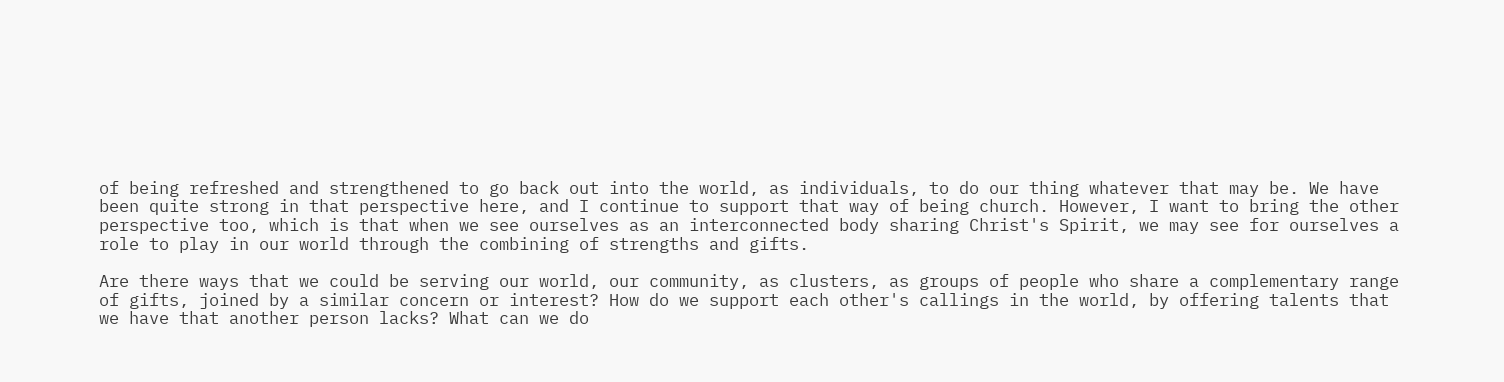of being refreshed and strengthened to go back out into the world, as individuals, to do our thing whatever that may be. We have been quite strong in that perspective here, and I continue to support that way of being church. However, I want to bring the other perspective too, which is that when we see ourselves as an interconnected body sharing Christ's Spirit, we may see for ourselves a role to play in our world through the combining of strengths and gifts.

Are there ways that we could be serving our world, our community, as clusters, as groups of people who share a complementary range of gifts, joined by a similar concern or interest? How do we support each other's callings in the world, by offering talents that we have that another person lacks? What can we do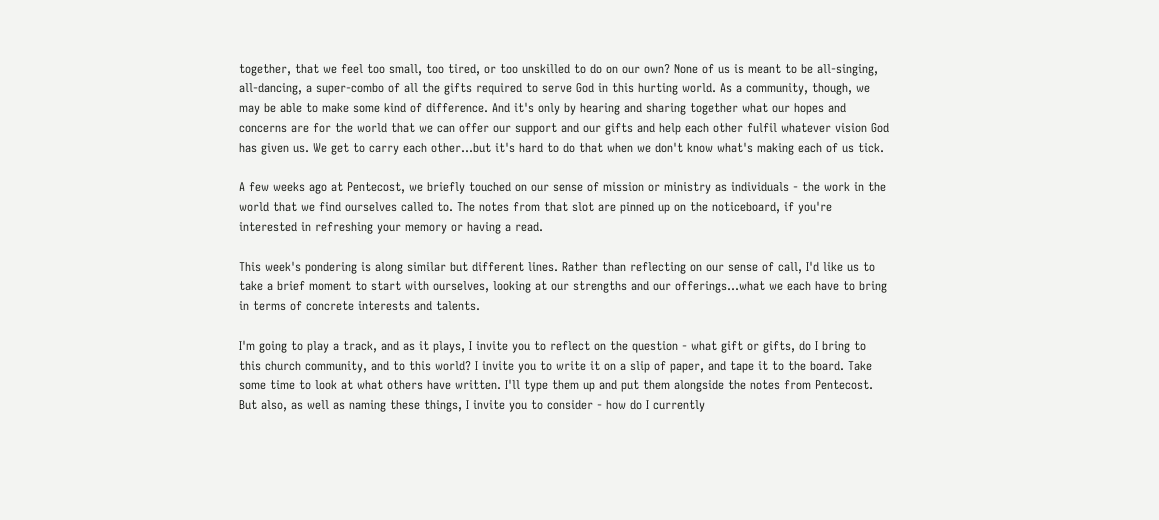together, that we feel too small, too tired, or too unskilled to do on our own? None of us is meant to be all-singing, all-dancing, a super-combo of all the gifts required to serve God in this hurting world. As a community, though, we may be able to make some kind of difference. And it's only by hearing and sharing together what our hopes and concerns are for the world that we can offer our support and our gifts and help each other fulfil whatever vision God has given us. We get to carry each other...but it's hard to do that when we don't know what's making each of us tick.

A few weeks ago at Pentecost, we briefly touched on our sense of mission or ministry as individuals - the work in the world that we find ourselves called to. The notes from that slot are pinned up on the noticeboard, if you're interested in refreshing your memory or having a read.

This week's pondering is along similar but different lines. Rather than reflecting on our sense of call, I'd like us to take a brief moment to start with ourselves, looking at our strengths and our offerings...what we each have to bring in terms of concrete interests and talents.

I'm going to play a track, and as it plays, I invite you to reflect on the question - what gift or gifts, do I bring to this church community, and to this world? I invite you to write it on a slip of paper, and tape it to the board. Take some time to look at what others have written. I'll type them up and put them alongside the notes from Pentecost. But also, as well as naming these things, I invite you to consider - how do I currently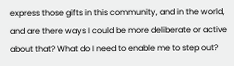express those gifts in this community, and in the world, and are there ways I could be more deliberate or active about that? What do I need to enable me to step out?